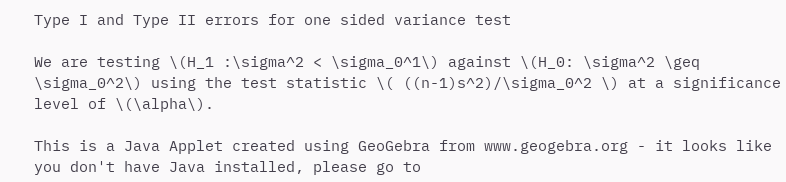Type I and Type II errors for one sided variance test

We are testing \(H_1 :\sigma^2 < \sigma_0^1\) against \(H_0: \sigma^2 \geq \sigma_0^2\) using the test statistic \( ((n-1)s^2)/\sigma_0^2 \) at a significance level of \(\alpha\).

This is a Java Applet created using GeoGebra from www.geogebra.org - it looks like you don't have Java installed, please go to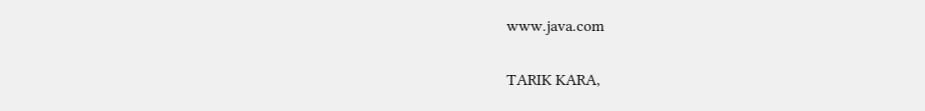www.java.com

TARIK KARA,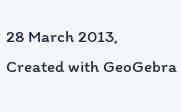28 March 2013, Created with GeoGebra